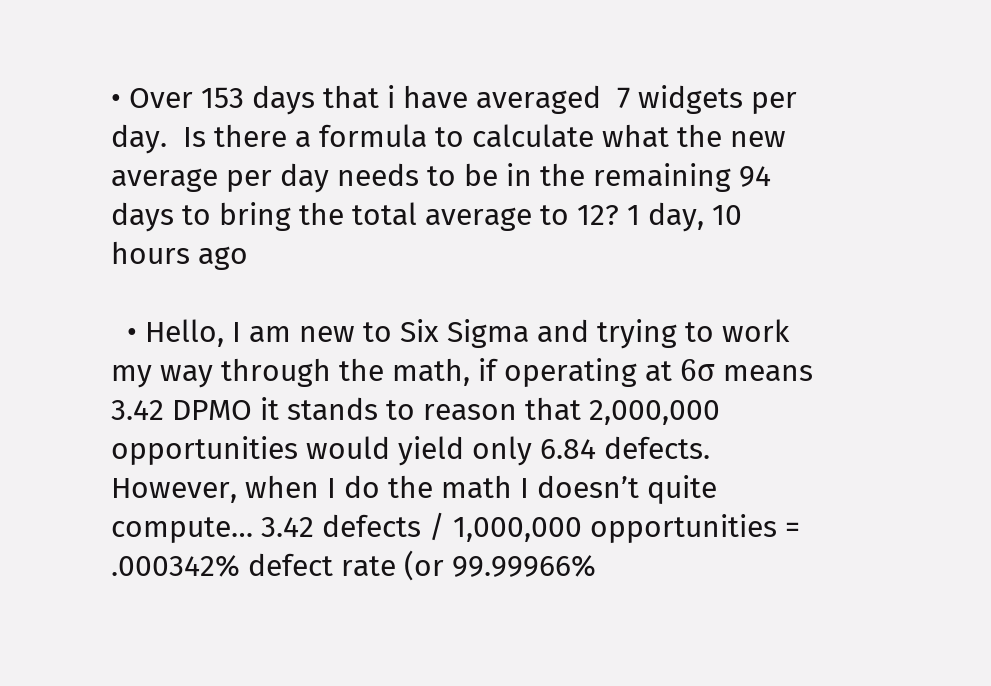• Over 153 days that i have averaged  7 widgets per day.  Is there a formula to calculate what the new average per day needs to be in the remaining 94 days to bring the total average to 12? 1 day, 10 hours ago

  • Hello, I am new to Six Sigma and trying to work my way through the math, if operating at 6σ means 3.42 DPMO it stands to reason that 2,000,000 opportunities would yield only 6.84 defects. However, when I do the math I doesn’t quite compute… 3.42 defects / 1,000,000 opportunities = .000342% defect rate (or 99.99966%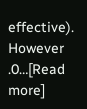effective). However .0…[Read more]